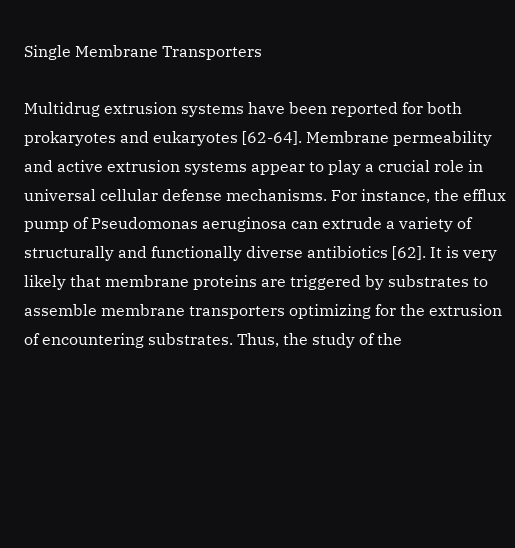Single Membrane Transporters

Multidrug extrusion systems have been reported for both prokaryotes and eukaryotes [62-64]. Membrane permeability and active extrusion systems appear to play a crucial role in universal cellular defense mechanisms. For instance, the efflux pump of Pseudomonas aeruginosa can extrude a variety of structurally and functionally diverse antibiotics [62]. It is very likely that membrane proteins are triggered by substrates to assemble membrane transporters optimizing for the extrusion of encountering substrates. Thus, the study of the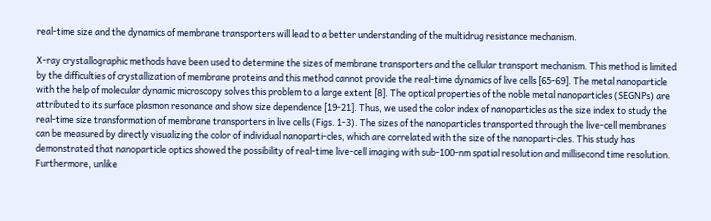real-time size and the dynamics of membrane transporters will lead to a better understanding of the multidrug resistance mechanism.

X-ray crystallographic methods have been used to determine the sizes of membrane transporters and the cellular transport mechanism. This method is limited by the difficulties of crystallization of membrane proteins and this method cannot provide the real-time dynamics of live cells [65-69]. The metal nanoparticle with the help of molecular dynamic microscopy solves this problem to a large extent [8]. The optical properties of the noble metal nanoparticles (SEGNPs) are attributed to its surface plasmon resonance and show size dependence [19-21]. Thus, we used the color index of nanoparticles as the size index to study the real-time size transformation of membrane transporters in live cells (Figs. 1-3). The sizes of the nanoparticles transported through the live-cell membranes can be measured by directly visualizing the color of individual nanoparti-cles, which are correlated with the size of the nanoparti-cles. This study has demonstrated that nanoparticle optics showed the possibility of real-time live-cell imaging with sub-100-nm spatial resolution and millisecond time resolution. Furthermore, unlike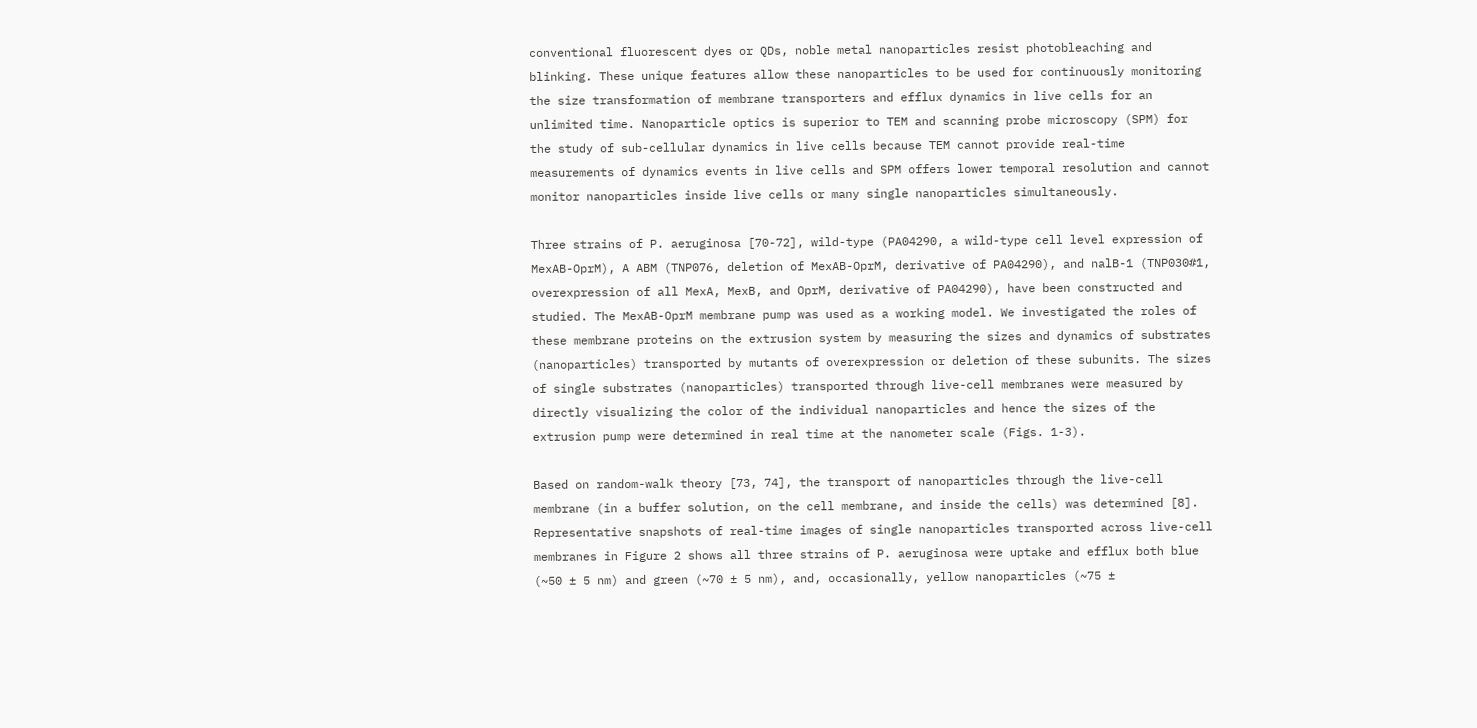conventional fluorescent dyes or QDs, noble metal nanoparticles resist photobleaching and blinking. These unique features allow these nanoparticles to be used for continuously monitoring the size transformation of membrane transporters and efflux dynamics in live cells for an unlimited time. Nanoparticle optics is superior to TEM and scanning probe microscopy (SPM) for the study of sub-cellular dynamics in live cells because TEM cannot provide real-time measurements of dynamics events in live cells and SPM offers lower temporal resolution and cannot monitor nanoparticles inside live cells or many single nanoparticles simultaneously.

Three strains of P. aeruginosa [70-72], wild-type (PA04290, a wild-type cell level expression of MexAB-OprM), A ABM (TNP076, deletion of MexAB-OprM, derivative of PA04290), and nalB-1 (TNP030#1, overexpression of all MexA, MexB, and OprM, derivative of PA04290), have been constructed and studied. The MexAB-OprM membrane pump was used as a working model. We investigated the roles of these membrane proteins on the extrusion system by measuring the sizes and dynamics of substrates (nanoparticles) transported by mutants of overexpression or deletion of these subunits. The sizes of single substrates (nanoparticles) transported through live-cell membranes were measured by directly visualizing the color of the individual nanoparticles and hence the sizes of the extrusion pump were determined in real time at the nanometer scale (Figs. 1-3).

Based on random-walk theory [73, 74], the transport of nanoparticles through the live-cell membrane (in a buffer solution, on the cell membrane, and inside the cells) was determined [8]. Representative snapshots of real-time images of single nanoparticles transported across live-cell membranes in Figure 2 shows all three strains of P. aeruginosa were uptake and efflux both blue (~50 ± 5 nm) and green (~70 ± 5 nm), and, occasionally, yellow nanoparticles (~75 ±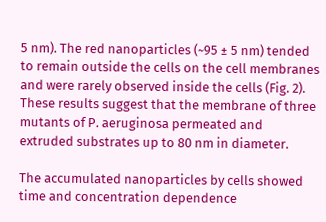5 nm). The red nanoparticles (~95 ± 5 nm) tended to remain outside the cells on the cell membranes and were rarely observed inside the cells (Fig. 2). These results suggest that the membrane of three mutants of P. aeruginosa permeated and extruded substrates up to 80 nm in diameter.

The accumulated nanoparticles by cells showed time and concentration dependence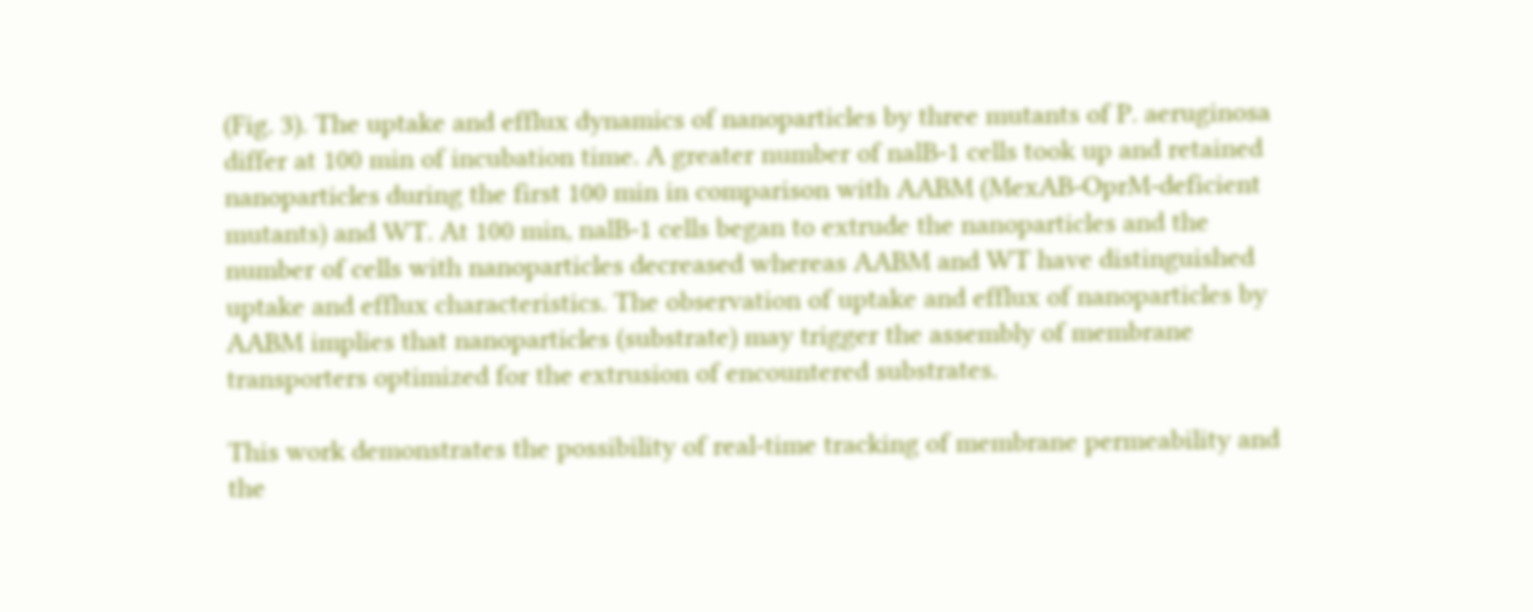(Fig. 3). The uptake and efflux dynamics of nanoparticles by three mutants of P. aeruginosa differ at 100 min of incubation time. A greater number of nalB-1 cells took up and retained nanoparticles during the first 100 min in comparison with AABM (MexAB-OprM-deficient mutants) and WT. At 100 min, nalB-1 cells began to extrude the nanoparticles and the number of cells with nanoparticles decreased whereas AABM and WT have distinguished uptake and efflux characteristics. The observation of uptake and efflux of nanoparticles by AABM implies that nanoparticles (substrate) may trigger the assembly of membrane transporters optimized for the extrusion of encountered substrates.

This work demonstrates the possibility of real-time tracking of membrane permeability and the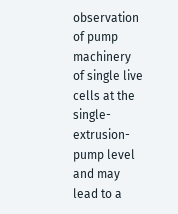observation of pump machinery of single live cells at the single-extrusion-pump level and may lead to a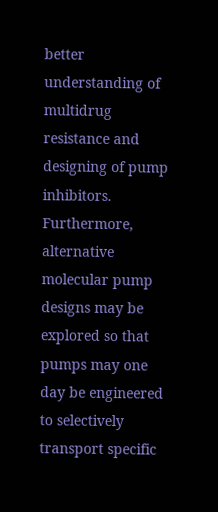better understanding of multidrug resistance and designing of pump inhibitors. Furthermore, alternative molecular pump designs may be explored so that pumps may one day be engineered to selectively transport specific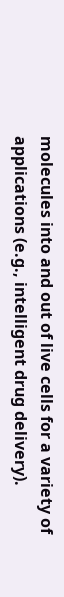molecules into and out of live cells for a variety of applications (e.g., intelligent drug delivery).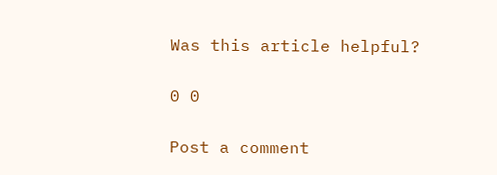Was this article helpful?

0 0

Post a comment